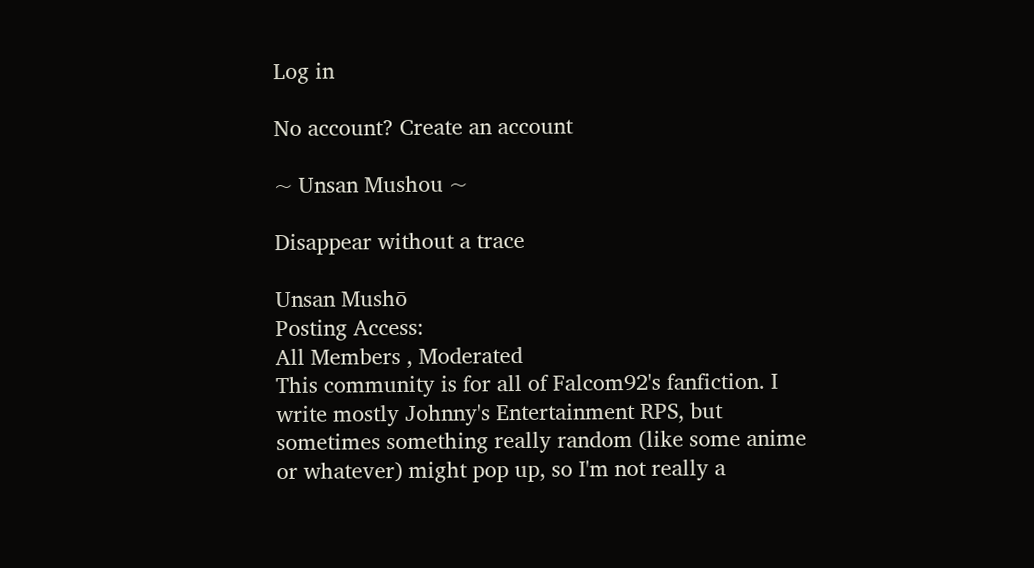Log in

No account? Create an account

~ Unsan Mushou ~

Disappear without a trace

Unsan Mushō
Posting Access:
All Members , Moderated
This community is for all of Falcom92's fanfiction. I write mostly Johnny's Entertainment RPS, but sometimes something really random (like some anime or whatever) might pop up, so I'm not really a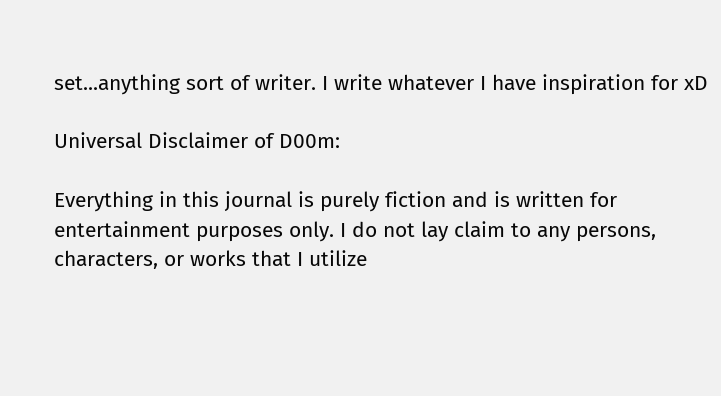set...anything sort of writer. I write whatever I have inspiration for xD

Universal Disclaimer of D00m:

Everything in this journal is purely fiction and is written for entertainment purposes only. I do not lay claim to any persons, characters, or works that I utilize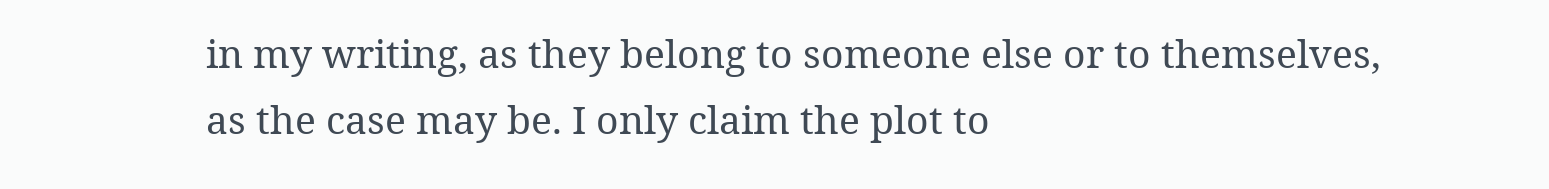in my writing, as they belong to someone else or to themselves, as the case may be. I only claim the plot to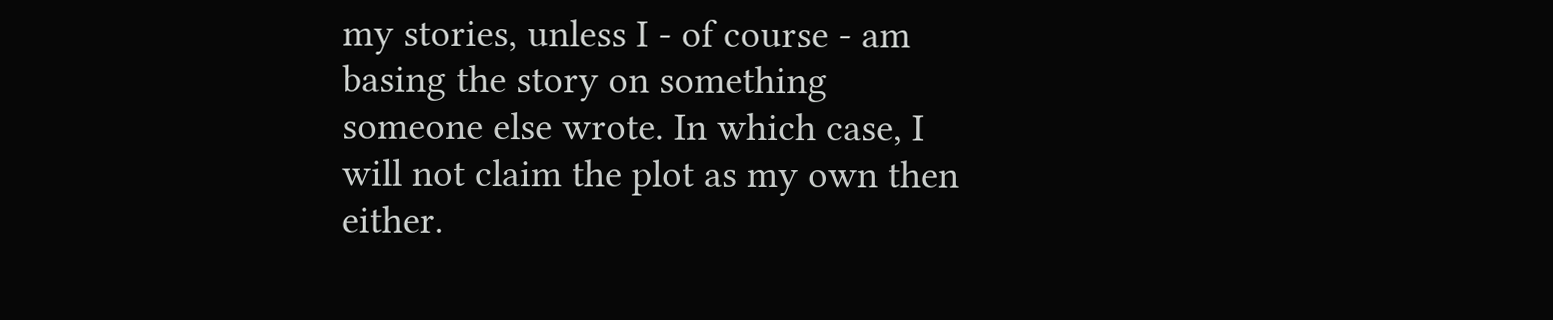my stories, unless I - of course - am basing the story on something someone else wrote. In which case, I will not claim the plot as my own then either.